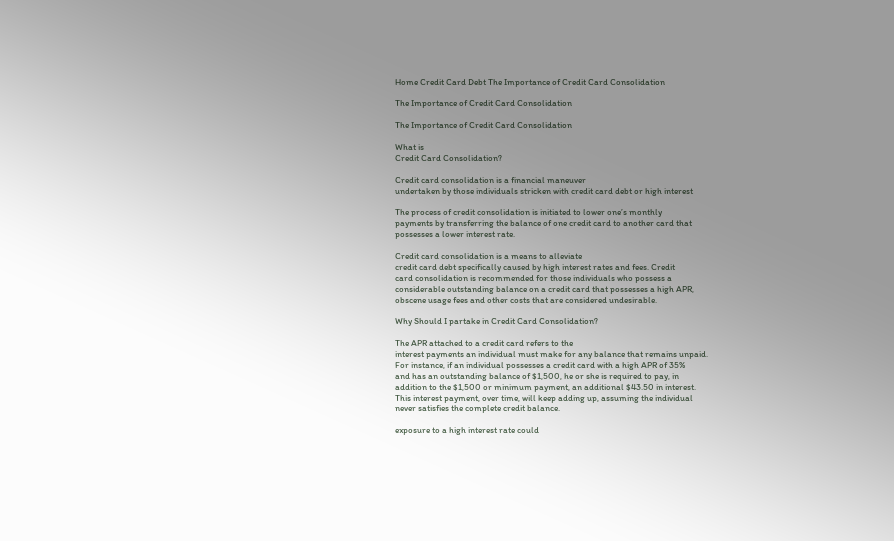Home Credit Card Debt The Importance of Credit Card Consolidation

The Importance of Credit Card Consolidation

The Importance of Credit Card Consolidation

What is
Credit Card Consolidation?

Credit card consolidation is a financial maneuver
undertaken by those individuals stricken with credit card debt or high interest

The process of credit consolidation is initiated to lower one’s monthly
payments by transferring the balance of one credit card to another card that
possesses a lower interest rate.

Credit card consolidation is a means to alleviate
credit card debt specifically caused by high interest rates and fees. Credit
card consolidation is recommended for those individuals who possess a
considerable outstanding balance on a credit card that possesses a high APR,
obscene usage fees and other costs that are considered undesirable.

Why Should I partake in Credit Card Consolidation?

The APR attached to a credit card refers to the
interest payments an individual must make for any balance that remains unpaid.
For instance, if an individual possesses a credit card with a high APR of 35%
and has an outstanding balance of $1,500, he or she is required to pay, in
addition to the $1,500 or minimum payment, an additional $43.50 in interest.
This interest payment, over time, will keep adding up, assuming the individual
never satisfies the complete credit balance.

exposure to a high interest rate could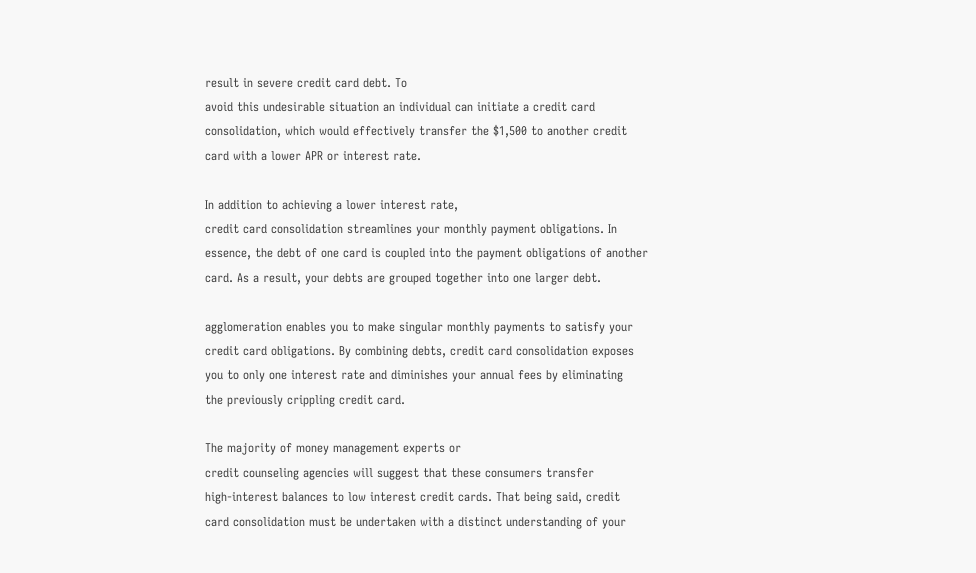result in severe credit card debt. To
avoid this undesirable situation an individual can initiate a credit card
consolidation, which would effectively transfer the $1,500 to another credit
card with a lower APR or interest rate.

In addition to achieving a lower interest rate,
credit card consolidation streamlines your monthly payment obligations. In
essence, the debt of one card is coupled into the payment obligations of another
card. As a result, your debts are grouped together into one larger debt.

agglomeration enables you to make singular monthly payments to satisfy your
credit card obligations. By combining debts, credit card consolidation exposes
you to only one interest rate and diminishes your annual fees by eliminating
the previously crippling credit card.

The majority of money management experts or
credit counseling agencies will suggest that these consumers transfer
high-interest balances to low interest credit cards. That being said, credit
card consolidation must be undertaken with a distinct understanding of your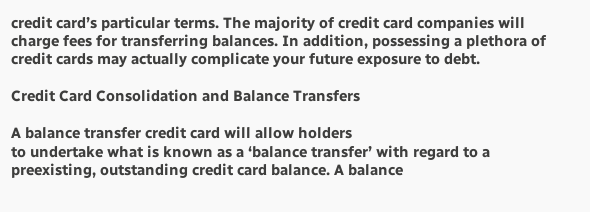credit card’s particular terms. The majority of credit card companies will
charge fees for transferring balances. In addition, possessing a plethora of
credit cards may actually complicate your future exposure to debt.

Credit Card Consolidation and Balance Transfers

A balance transfer credit card will allow holders
to undertake what is known as a ‘balance transfer’ with regard to a
preexisting, outstanding credit card balance. A balance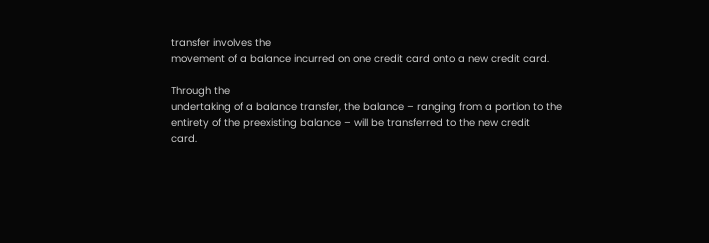transfer involves the
movement of a balance incurred on one credit card onto a new credit card.

Through the
undertaking of a balance transfer, the balance – ranging from a portion to the
entirety of the preexisting balance – will be transferred to the new credit
card.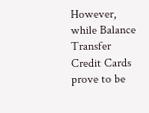However, while Balance Transfer Credit Cards prove to be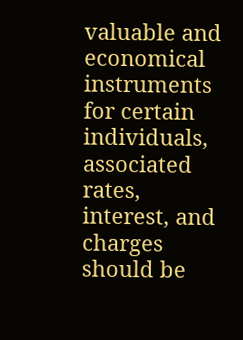valuable and
economical instruments for certain individuals, associated rates, interest, and
charges should be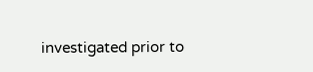investigated prior to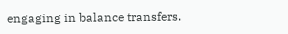engaging in balance transfers.